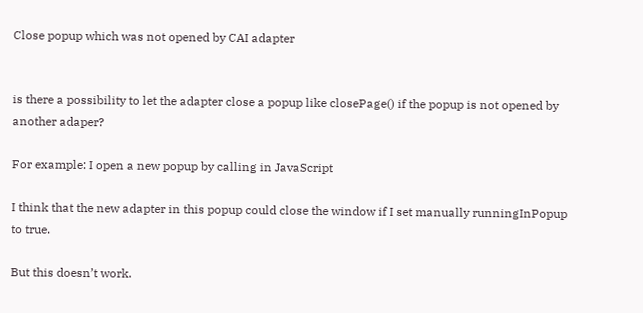Close popup which was not opened by CAI adapter


is there a possibility to let the adapter close a popup like closePage() if the popup is not opened by another adaper?

For example: I open a new popup by calling in JavaScript

I think that the new adapter in this popup could close the window if I set manually runningInPopup to true.

But this doesn’t work.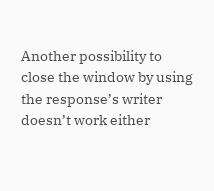Another possibility to close the window by using the response’s writer doesn’t work either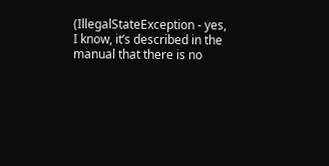(IllegalStateException - yes, I know, it’s described in the manual that there is no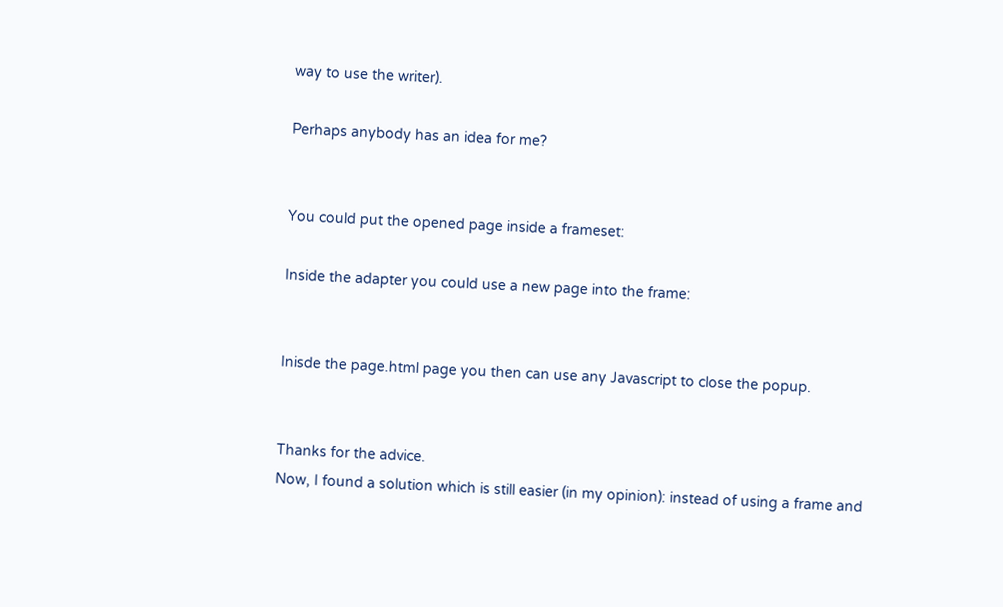way to use the writer).

Perhaps anybody has an idea for me?


You could put the opened page inside a frameset:

Inside the adapter you could use a new page into the frame:


Inisde the page.html page you then can use any Javascript to close the popup.


Thanks for the advice.
Now, I found a solution which is still easier (in my opinion): instead of using a frame and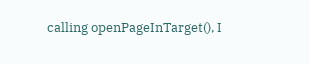calling openPageInTarget(), I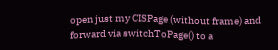open just my CISPage (without frame) and forward via switchToPage() to a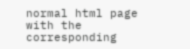normal html page with the corresponding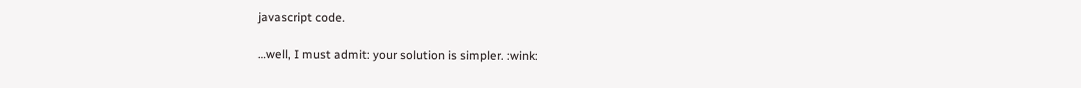javascript code.

…well, I must admit: your solution is simpler. :wink: